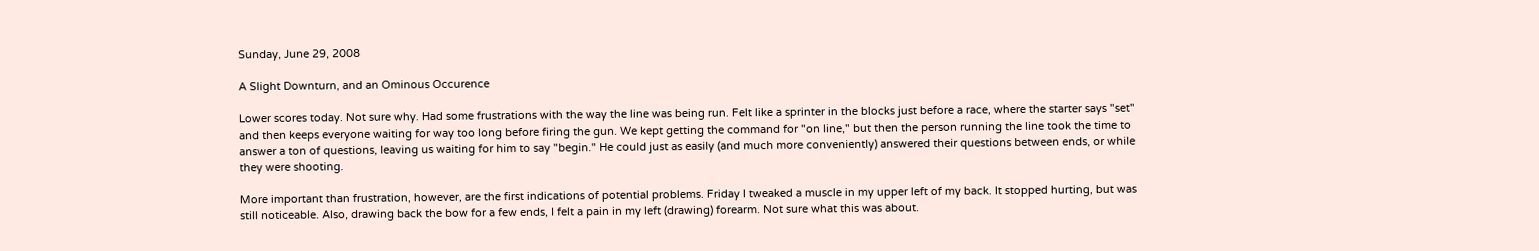Sunday, June 29, 2008

A Slight Downturn, and an Ominous Occurence

Lower scores today. Not sure why. Had some frustrations with the way the line was being run. Felt like a sprinter in the blocks just before a race, where the starter says "set" and then keeps everyone waiting for way too long before firing the gun. We kept getting the command for "on line," but then the person running the line took the time to answer a ton of questions, leaving us waiting for him to say "begin." He could just as easily (and much more conveniently) answered their questions between ends, or while they were shooting.

More important than frustration, however, are the first indications of potential problems. Friday I tweaked a muscle in my upper left of my back. It stopped hurting, but was still noticeable. Also, drawing back the bow for a few ends, I felt a pain in my left (drawing) forearm. Not sure what this was about.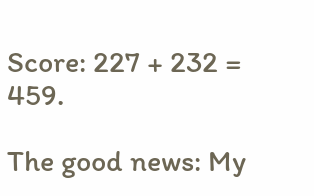Score: 227 + 232 = 459.

The good news: My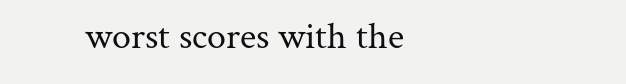worst scores with the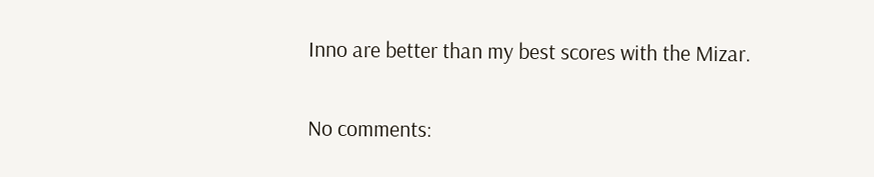Inno are better than my best scores with the Mizar.

No comments: